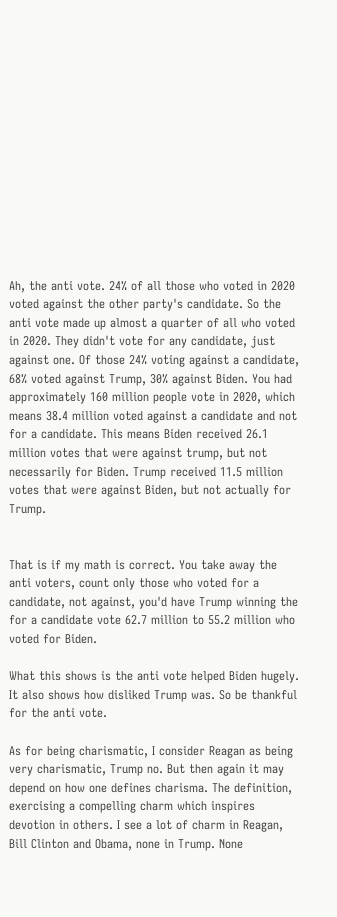Ah, the anti vote. 24% of all those who voted in 2020 voted against the other party's candidate. So the anti vote made up almost a quarter of all who voted in 2020. They didn't vote for any candidate, just against one. Of those 24% voting against a candidate, 68% voted against Trump, 30% against Biden. You had approximately 160 million people vote in 2020, which means 38.4 million voted against a candidate and not for a candidate. This means Biden received 26.1 million votes that were against trump, but not necessarily for Biden. Trump received 11.5 million votes that were against Biden, but not actually for Trump.


That is if my math is correct. You take away the anti voters, count only those who voted for a candidate, not against, you'd have Trump winning the for a candidate vote 62.7 million to 55.2 million who voted for Biden.

What this shows is the anti vote helped Biden hugely. It also shows how disliked Trump was. So be thankful for the anti vote.

As for being charismatic, I consider Reagan as being very charismatic, Trump no. But then again it may depend on how one defines charisma. The definition, exercising a compelling charm which inspires devotion in others. I see a lot of charm in Reagan, Bill Clinton and Obama, none in Trump. None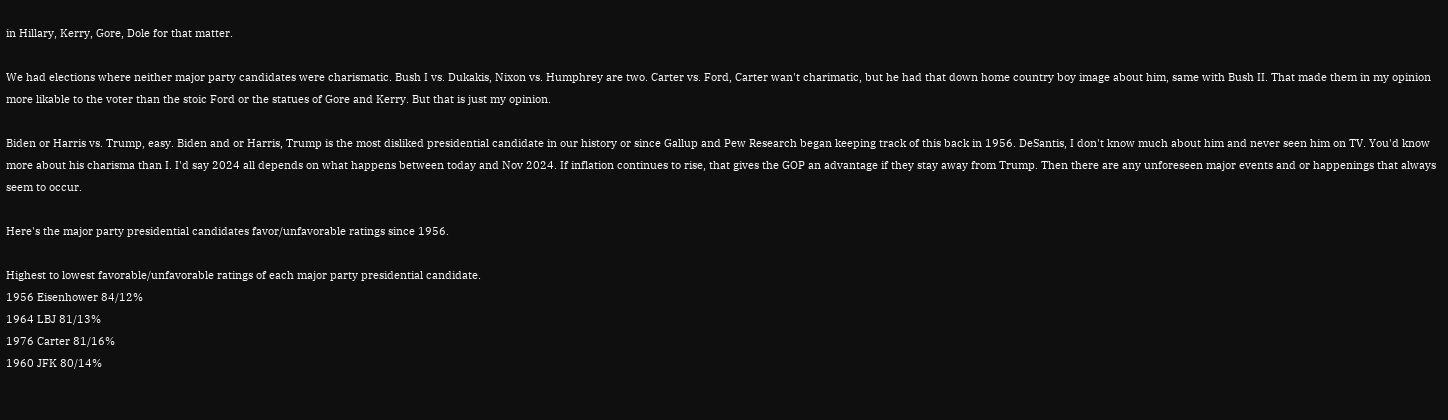in Hillary, Kerry, Gore, Dole for that matter.

We had elections where neither major party candidates were charismatic. Bush I vs. Dukakis, Nixon vs. Humphrey are two. Carter vs. Ford, Carter wan't charimatic, but he had that down home country boy image about him, same with Bush II. That made them in my opinion more likable to the voter than the stoic Ford or the statues of Gore and Kerry. But that is just my opinion.

Biden or Harris vs. Trump, easy. Biden and or Harris, Trump is the most disliked presidential candidate in our history or since Gallup and Pew Research began keeping track of this back in 1956. DeSantis, I don't know much about him and never seen him on TV. You'd know more about his charisma than I. I'd say 2024 all depends on what happens between today and Nov 2024. If inflation continues to rise, that gives the GOP an advantage if they stay away from Trump. Then there are any unforeseen major events and or happenings that always seem to occur.

Here's the major party presidential candidates favor/unfavorable ratings since 1956.

Highest to lowest favorable/unfavorable ratings of each major party presidential candidate.
1956 Eisenhower 84/12%
1964 LBJ 81/13%
1976 Carter 81/16%
1960 JFK 80/14%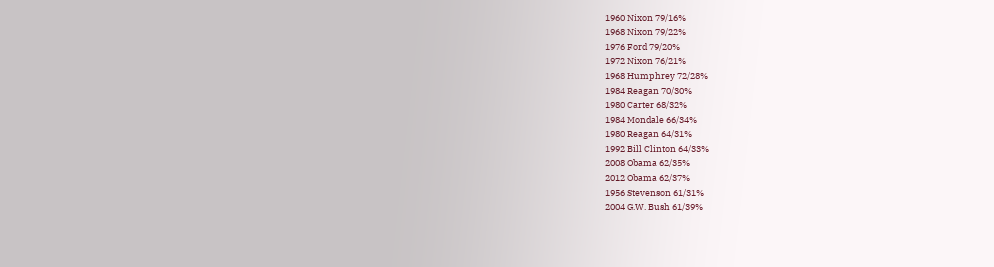1960 Nixon 79/16%
1968 Nixon 79/22%
1976 Ford 79/20%
1972 Nixon 76/21%
1968 Humphrey 72/28%
1984 Reagan 70/30%
1980 Carter 68/32%
1984 Mondale 66/34%
1980 Reagan 64/31%
1992 Bill Clinton 64/33%
2008 Obama 62/35%
2012 Obama 62/37%
1956 Stevenson 61/31%
2004 G.W. Bush 61/39%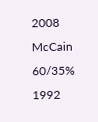2008 McCain 60/35%
1992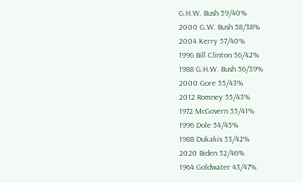G.H.W. Bush 59/40%
2000 G.W. Bush 58/38%
2004 Kerry 57/40%
1996 Bill Clinton 56/42%
1988 G.H.W. Bush 56/39%
2000 Gore 55/43%
2012 Romney 55/43%
1972 McGovern 55/41%
1996 Dole 54/45%
1988 Dukakis 53/42%
2020 Biden 52/46%
1964 Goldwater 43/47%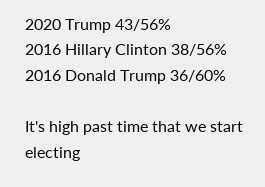2020 Trump 43/56%
2016 Hillary Clinton 38/56%
2016 Donald Trump 36/60%

It's high past time that we start electing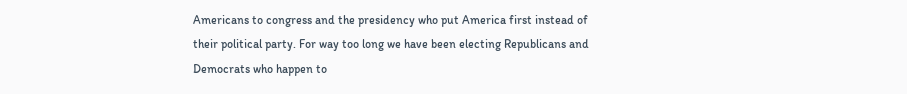Americans to congress and the presidency who put America first instead of their political party. For way too long we have been electing Republicans and Democrats who happen to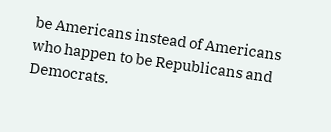be Americans instead of Americans who happen to be Republicans and Democrats.